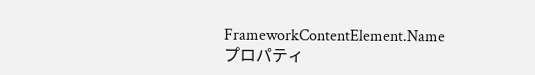FrameworkContentElement.Name プロパティ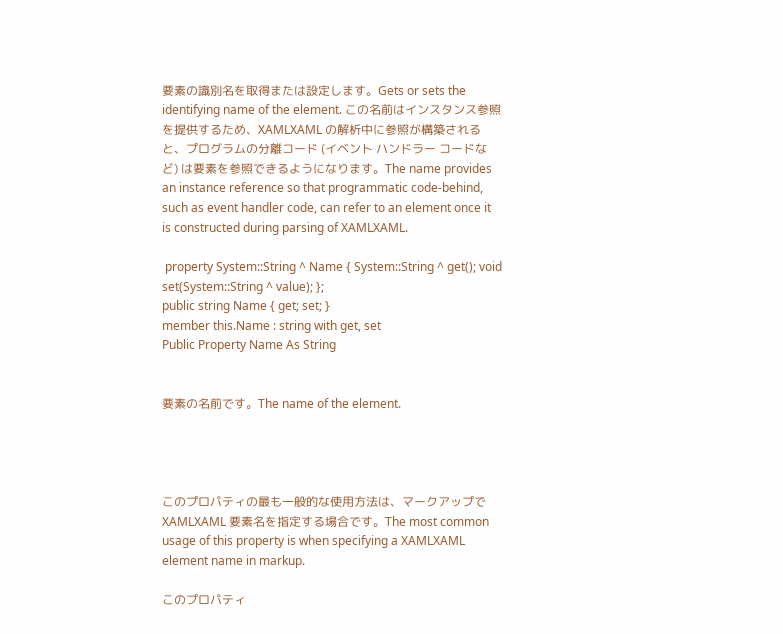要素の識別名を取得または設定します。Gets or sets the identifying name of the element. この名前はインスタンス参照を提供するため、XAMLXAML の解析中に参照が構築されると、プログラムの分離コード (イベント ハンドラー コードなど) は要素を参照できるようになります。The name provides an instance reference so that programmatic code-behind, such as event handler code, can refer to an element once it is constructed during parsing of XAMLXAML.

 property System::String ^ Name { System::String ^ get(); void set(System::String ^ value); };
public string Name { get; set; }
member this.Name : string with get, set
Public Property Name As String


要素の名前です。The name of the element.




このプロパティの最も一般的な使用方法は、マークアップで XAMLXAML 要素名を指定する場合です。The most common usage of this property is when specifying a XAMLXAML element name in markup.

このプロパティ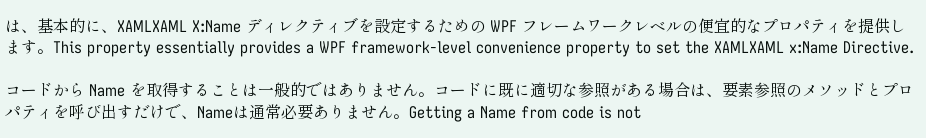は、基本的に、XAMLXAML X:Name ディレクティブを設定するための WPF フレームワークレベルの便宜的なプロパティを提供します。This property essentially provides a WPF framework-level convenience property to set the XAMLXAML x:Name Directive.

コードから Name を取得することは一般的ではありません。コードに既に適切な参照がある場合は、要素参照のメソッドとプロパティを呼び出すだけで、Nameは通常必要ありません。Getting a Name from code is not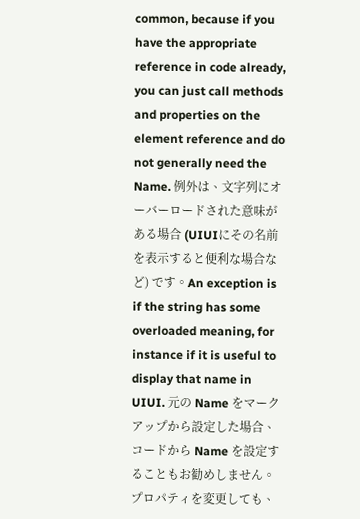common, because if you have the appropriate reference in code already, you can just call methods and properties on the element reference and do not generally need the Name. 例外は、文字列にオーバーロードされた意味がある場合 (UIUIにその名前を表示すると便利な場合など) です。An exception is if the string has some overloaded meaning, for instance if it is useful to display that name in UIUI. 元の Name をマークアップから設定した場合、コードから Name を設定することもお勧めしません。プロパティを変更しても、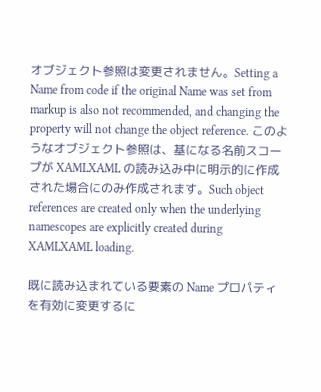オブジェクト参照は変更されません。Setting a Name from code if the original Name was set from markup is also not recommended, and changing the property will not change the object reference. このようなオブジェクト参照は、基になる名前スコープが XAMLXAML の読み込み中に明示的に作成された場合にのみ作成されます。Such object references are created only when the underlying namescopes are explicitly created during XAMLXAML loading.

既に読み込まれている要素の Name プロパティを有効に変更するに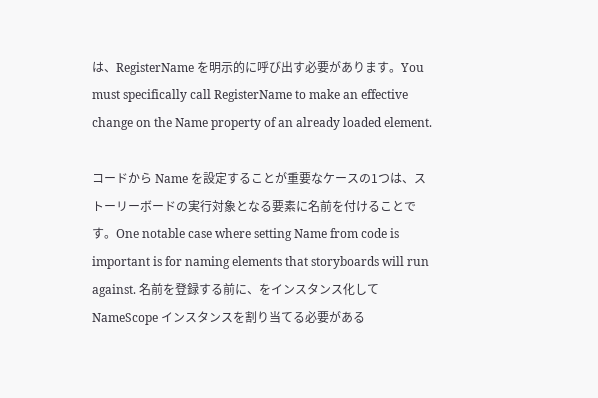は、RegisterName を明示的に呼び出す必要があります。You must specifically call RegisterName to make an effective change on the Name property of an already loaded element.

コードから Name を設定することが重要なケースの1つは、ストーリーボードの実行対象となる要素に名前を付けることです。One notable case where setting Name from code is important is for naming elements that storyboards will run against. 名前を登録する前に、をインスタンス化して NameScope インスタンスを割り当てる必要がある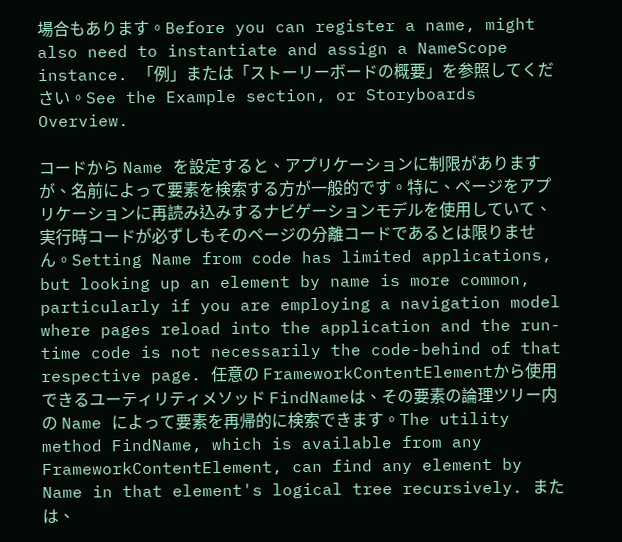場合もあります。Before you can register a name, might also need to instantiate and assign a NameScope instance. 「例」または「ストーリーボードの概要」を参照してください。See the Example section, or Storyboards Overview.

コードから Name を設定すると、アプリケーションに制限がありますが、名前によって要素を検索する方が一般的です。特に、ページをアプリケーションに再読み込みするナビゲーションモデルを使用していて、実行時コードが必ずしもそのページの分離コードであるとは限りません。Setting Name from code has limited applications, but looking up an element by name is more common, particularly if you are employing a navigation model where pages reload into the application and the run-time code is not necessarily the code-behind of that respective page. 任意の FrameworkContentElementから使用できるユーティリティメソッド FindNameは、その要素の論理ツリー内の Name によって要素を再帰的に検索できます。The utility method FindName, which is available from any FrameworkContentElement, can find any element by Name in that element's logical tree recursively. または、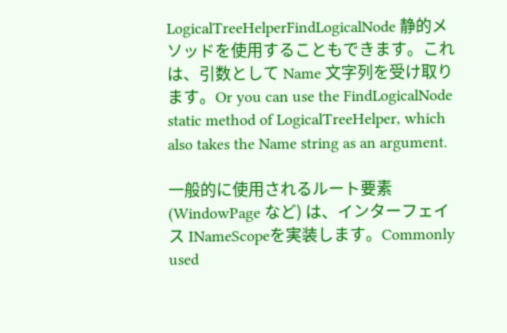LogicalTreeHelperFindLogicalNode 静的メソッドを使用することもできます。これは、引数として Name 文字列を受け取ります。Or you can use the FindLogicalNode static method of LogicalTreeHelper, which also takes the Name string as an argument.

一般的に使用されるルート要素 (WindowPage など) は、インターフェイス INameScopeを実装します。Commonly used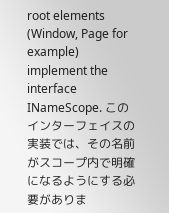root elements (Window, Page for example) implement the interface INameScope. このインターフェイスの実装では、その名前がスコープ内で明確になるようにする必要がありま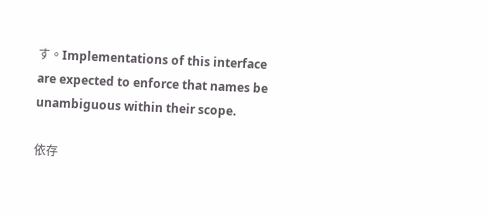す。Implementations of this interface are expected to enforce that names be unambiguous within their scope.

依存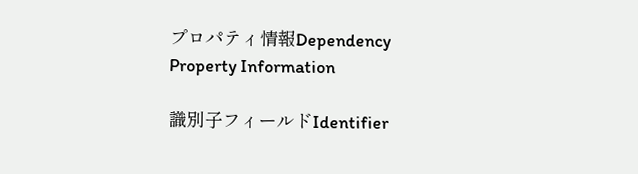プロパティ情報Dependency Property Information

識別子フィールドIdentifier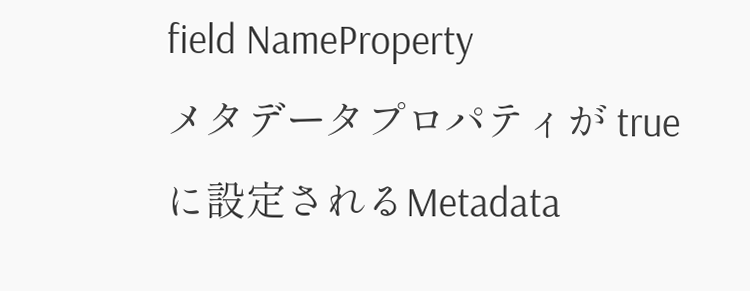field NameProperty
メタデータプロパティが true に設定されるMetadata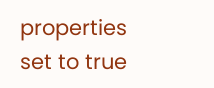properties set to true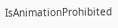IsAnimationProhibited